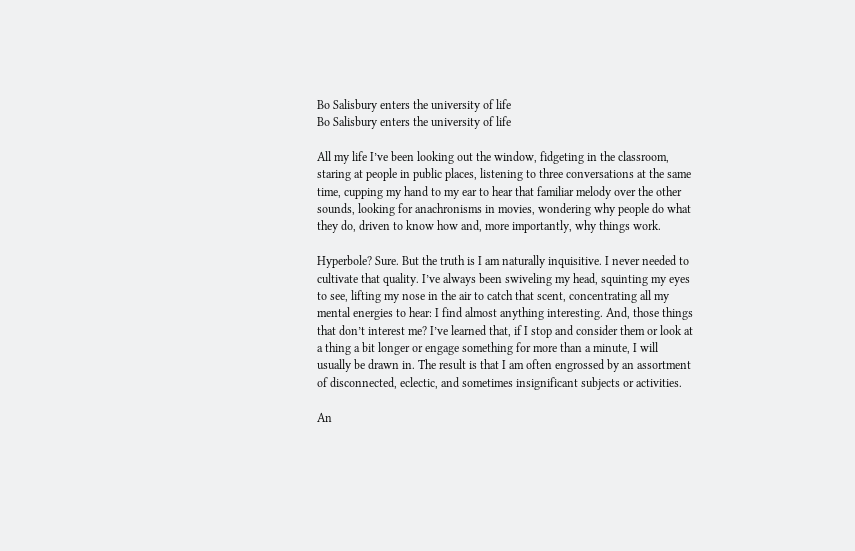Bo Salisbury enters the university of life
Bo Salisbury enters the university of life

All my life I’ve been looking out the window, fidgeting in the classroom, staring at people in public places, listening to three conversations at the same time, cupping my hand to my ear to hear that familiar melody over the other sounds, looking for anachronisms in movies, wondering why people do what they do, driven to know how and, more importantly, why things work.

Hyperbole? Sure. But the truth is I am naturally inquisitive. I never needed to cultivate that quality. I’ve always been swiveling my head, squinting my eyes to see, lifting my nose in the air to catch that scent, concentrating all my mental energies to hear: I find almost anything interesting. And, those things that don’t interest me? I’ve learned that, if I stop and consider them or look at a thing a bit longer or engage something for more than a minute, I will usually be drawn in. The result is that I am often engrossed by an assortment of disconnected, eclectic, and sometimes insignificant subjects or activities.

An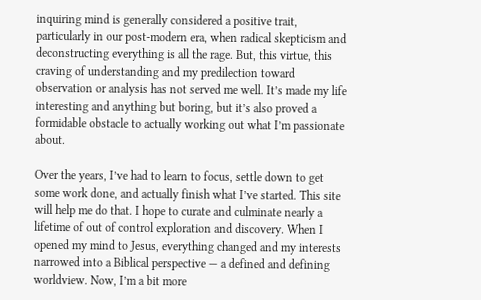inquiring mind is generally considered a positive trait, particularly in our post-modern era, when radical skepticism and deconstructing everything is all the rage. But, this virtue, this craving of understanding and my predilection toward observation or analysis has not served me well. It’s made my life interesting and anything but boring, but it’s also proved a formidable obstacle to actually working out what I’m passionate about.

Over the years, I’ve had to learn to focus, settle down to get some work done, and actually finish what I’ve started. This site will help me do that. I hope to curate and culminate nearly a lifetime of out of control exploration and discovery. When I opened my mind to Jesus, everything changed and my interests narrowed into a Biblical perspective — a defined and defining worldview. Now, I’m a bit more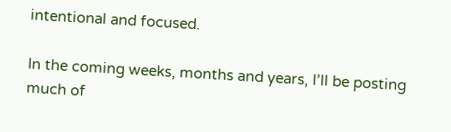intentional and focused.

In the coming weeks, months and years, I’ll be posting much of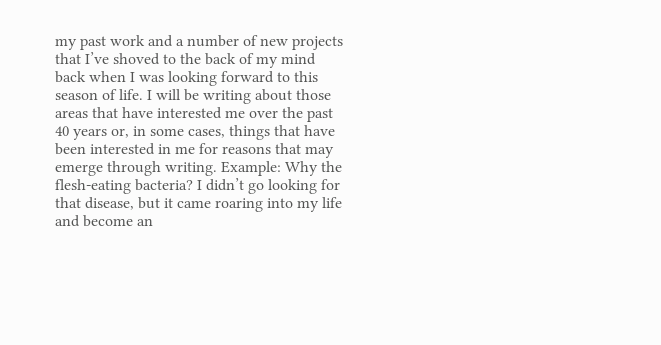my past work and a number of new projects that I’ve shoved to the back of my mind back when I was looking forward to this season of life. I will be writing about those areas that have interested me over the past 40 years or, in some cases, things that have been interested in me for reasons that may emerge through writing. Example: Why the flesh-eating bacteria? I didn’t go looking for that disease, but it came roaring into my life and become an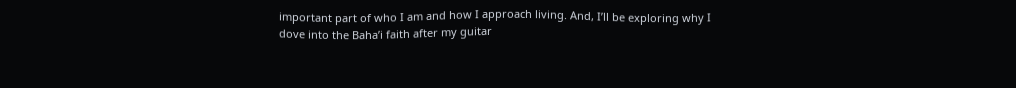important part of who I am and how I approach living. And, I’ll be exploring why I dove into the Baha’i faith after my guitar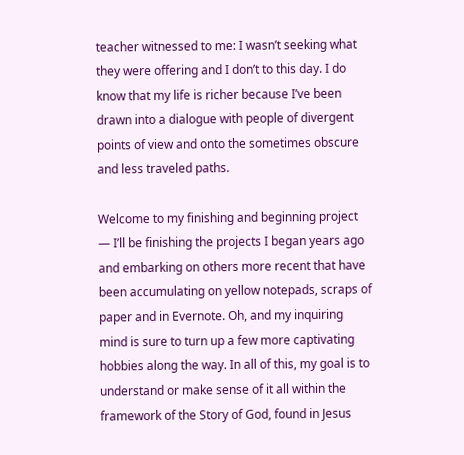teacher witnessed to me: I wasn’t seeking what they were offering and I don’t to this day. I do know that my life is richer because I’ve been drawn into a dialogue with people of divergent points of view and onto the sometimes obscure and less traveled paths.

Welcome to my finishing and beginning project — I’ll be finishing the projects I began years ago and embarking on others more recent that have been accumulating on yellow notepads, scraps of paper and in Evernote. Oh, and my inquiring mind is sure to turn up a few more captivating hobbies along the way. In all of this, my goal is to understand or make sense of it all within the framework of the Story of God, found in Jesus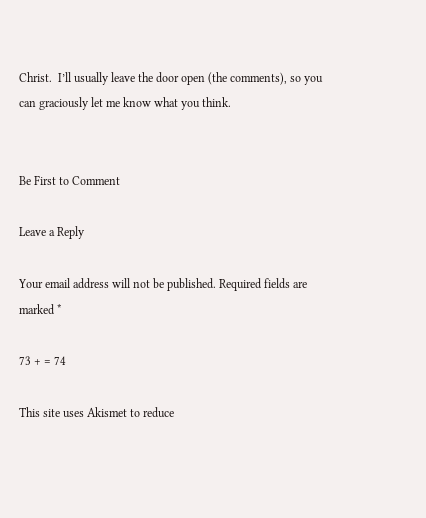Christ.  I’ll usually leave the door open (the comments), so you can graciously let me know what you think.


Be First to Comment

Leave a Reply

Your email address will not be published. Required fields are marked *

73 + = 74

This site uses Akismet to reduce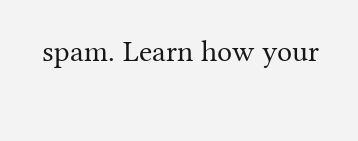spam. Learn how your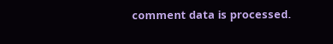comment data is processed.